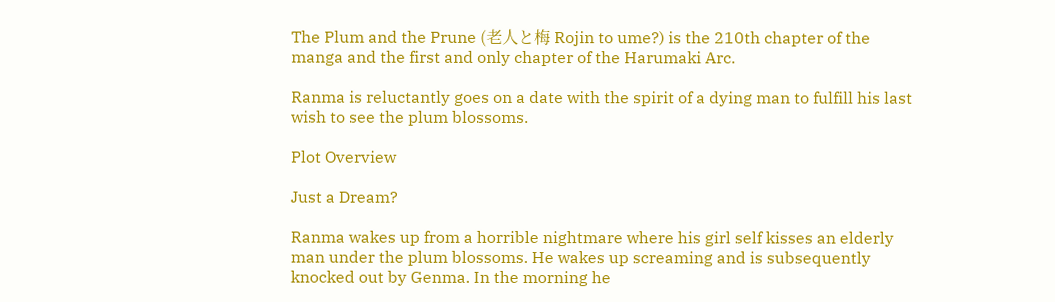The Plum and the Prune (老人と梅 Rojin to ume?) is the 210th chapter of the manga and the first and only chapter of the Harumaki Arc.

Ranma is reluctantly goes on a date with the spirit of a dying man to fulfill his last wish to see the plum blossoms.

Plot Overview

Just a Dream?

Ranma wakes up from a horrible nightmare where his girl self kisses an elderly man under the plum blossoms. He wakes up screaming and is subsequently knocked out by Genma. In the morning he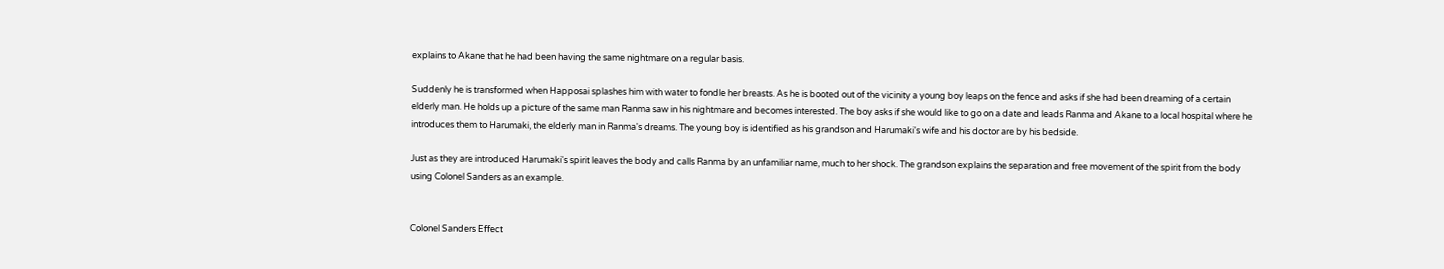explains to Akane that he had been having the same nightmare on a regular basis.

Suddenly he is transformed when Happosai splashes him with water to fondle her breasts. As he is booted out of the vicinity a young boy leaps on the fence and asks if she had been dreaming of a certain elderly man. He holds up a picture of the same man Ranma saw in his nightmare and becomes interested. The boy asks if she would like to go on a date and leads Ranma and Akane to a local hospital where he introduces them to Harumaki, the elderly man in Ranma's dreams. The young boy is identified as his grandson and Harumaki's wife and his doctor are by his bedside.

Just as they are introduced Harumaki's spirit leaves the body and calls Ranma by an unfamiliar name, much to her shock. The grandson explains the separation and free movement of the spirit from the body using Colonel Sanders as an example.


Colonel Sanders Effect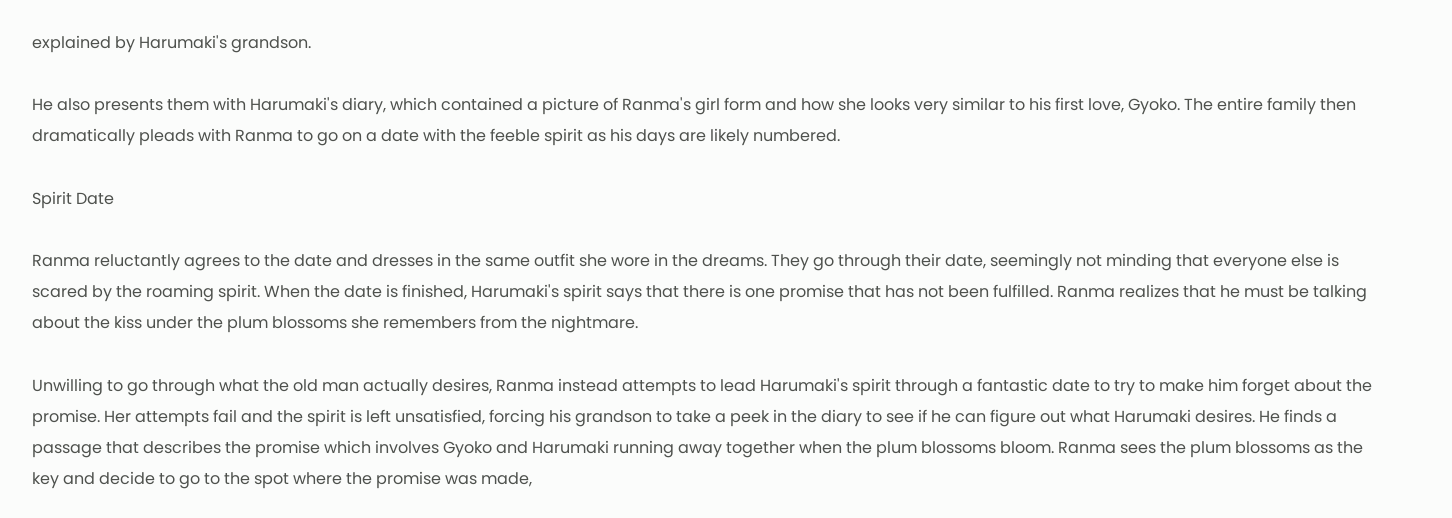explained by Harumaki's grandson.

He also presents them with Harumaki's diary, which contained a picture of Ranma's girl form and how she looks very similar to his first love, Gyoko. The entire family then dramatically pleads with Ranma to go on a date with the feeble spirit as his days are likely numbered.

Spirit Date

Ranma reluctantly agrees to the date and dresses in the same outfit she wore in the dreams. They go through their date, seemingly not minding that everyone else is scared by the roaming spirit. When the date is finished, Harumaki's spirit says that there is one promise that has not been fulfilled. Ranma realizes that he must be talking about the kiss under the plum blossoms she remembers from the nightmare.

Unwilling to go through what the old man actually desires, Ranma instead attempts to lead Harumaki's spirit through a fantastic date to try to make him forget about the promise. Her attempts fail and the spirit is left unsatisfied, forcing his grandson to take a peek in the diary to see if he can figure out what Harumaki desires. He finds a passage that describes the promise which involves Gyoko and Harumaki running away together when the plum blossoms bloom. Ranma sees the plum blossoms as the key and decide to go to the spot where the promise was made,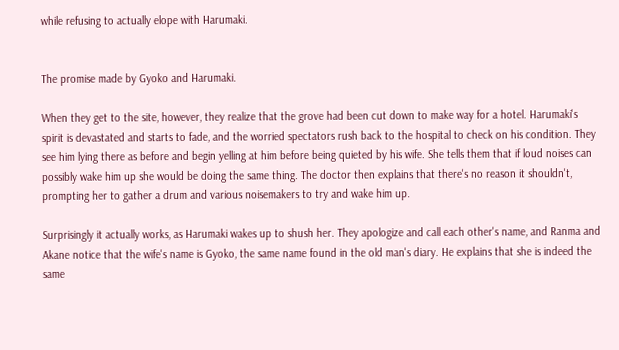while refusing to actually elope with Harumaki.


The promise made by Gyoko and Harumaki.

When they get to the site, however, they realize that the grove had been cut down to make way for a hotel. Harumaki's spirit is devastated and starts to fade, and the worried spectators rush back to the hospital to check on his condition. They see him lying there as before and begin yelling at him before being quieted by his wife. She tells them that if loud noises can possibly wake him up she would be doing the same thing. The doctor then explains that there's no reason it shouldn't, prompting her to gather a drum and various noisemakers to try and wake him up.

Surprisingly it actually works, as Harumaki wakes up to shush her. They apologize and call each other's name, and Ranma and Akane notice that the wife's name is Gyoko, the same name found in the old man's diary. He explains that she is indeed the same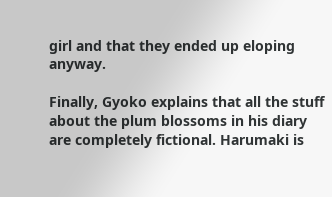girl and that they ended up eloping anyway.

Finally, Gyoko explains that all the stuff about the plum blossoms in his diary are completely fictional. Harumaki is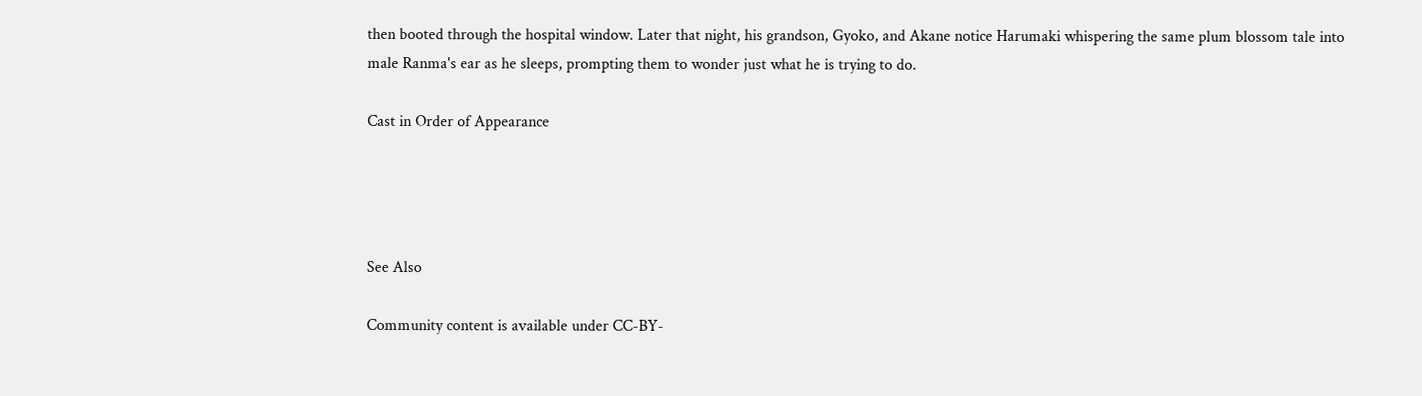then booted through the hospital window. Later that night, his grandson, Gyoko, and Akane notice Harumaki whispering the same plum blossom tale into male Ranma's ear as he sleeps, prompting them to wonder just what he is trying to do.

Cast in Order of Appearance




See Also

Community content is available under CC-BY-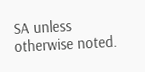SA unless otherwise noted.